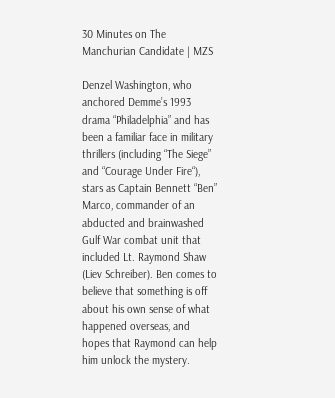30 Minutes on The Manchurian Candidate | MZS

Denzel Washington, who anchored Demme’s 1993 drama “Philadelphia” and has been a familiar face in military thrillers (including “The Siege” and “Courage Under Fire“), stars as Captain Bennett “Ben” Marco, commander of an abducted and brainwashed Gulf War combat unit that included Lt. Raymond Shaw (Liev Schreiber). Ben comes to believe that something is off about his own sense of what happened overseas, and hopes that Raymond can help him unlock the mystery.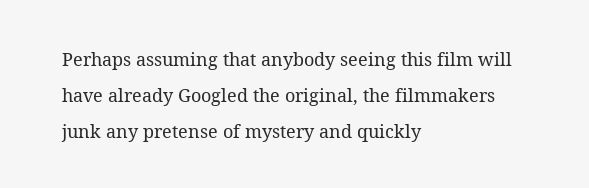Perhaps assuming that anybody seeing this film will have already Googled the original, the filmmakers junk any pretense of mystery and quickly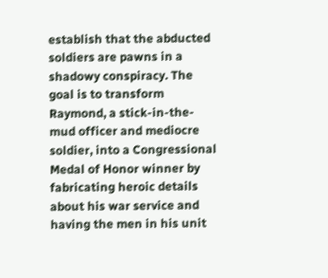establish that the abducted soldiers are pawns in a shadowy conspiracy. The goal is to transform Raymond, a stick-in-the-mud officer and mediocre soldier, into a Congressional Medal of Honor winner by fabricating heroic details about his war service and having the men in his unit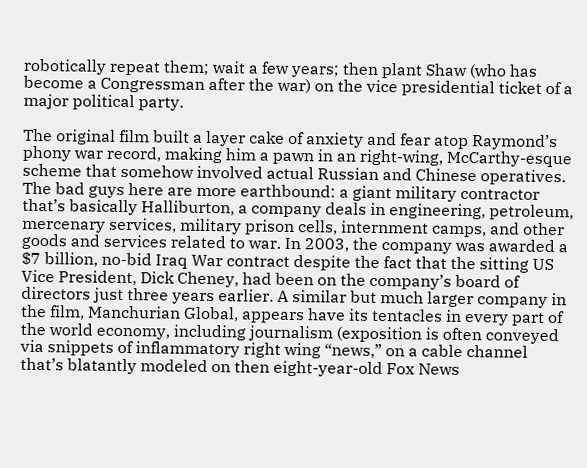robotically repeat them; wait a few years; then plant Shaw (who has become a Congressman after the war) on the vice presidential ticket of a major political party.

The original film built a layer cake of anxiety and fear atop Raymond’s phony war record, making him a pawn in an right-wing, McCarthy-esque scheme that somehow involved actual Russian and Chinese operatives. The bad guys here are more earthbound: a giant military contractor that’s basically Halliburton, a company deals in engineering, petroleum, mercenary services, military prison cells, internment camps, and other goods and services related to war. In 2003, the company was awarded a $7 billion, no-bid Iraq War contract despite the fact that the sitting US Vice President, Dick Cheney, had been on the company’s board of directors just three years earlier. A similar but much larger company in the film, Manchurian Global, appears have its tentacles in every part of the world economy, including journalism (exposition is often conveyed via snippets of inflammatory right wing “news,” on a cable channel that’s blatantly modeled on then eight-year-old Fox News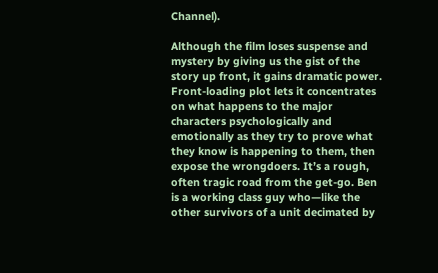Channel).

Although the film loses suspense and mystery by giving us the gist of the story up front, it gains dramatic power. Front-loading plot lets it concentrates on what happens to the major characters psychologically and emotionally as they try to prove what they know is happening to them, then expose the wrongdoers. It’s a rough, often tragic road from the get-go. Ben is a working class guy who—like the other survivors of a unit decimated by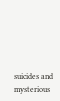suicides and mysterious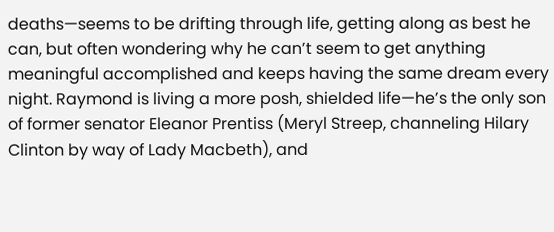deaths—seems to be drifting through life, getting along as best he can, but often wondering why he can’t seem to get anything meaningful accomplished and keeps having the same dream every night. Raymond is living a more posh, shielded life—he’s the only son of former senator Eleanor Prentiss (Meryl Streep, channeling Hilary Clinton by way of Lady Macbeth), and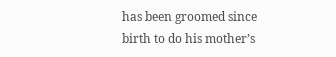has been groomed since birth to do his mother’s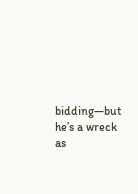bidding—but he’s a wreck as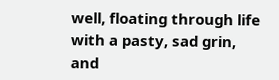well, floating through life with a pasty, sad grin, and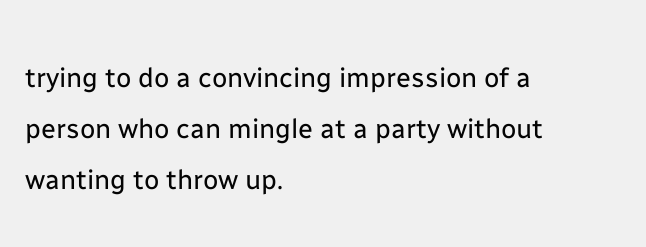trying to do a convincing impression of a person who can mingle at a party without wanting to throw up.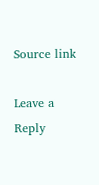Source link

Leave a Reply